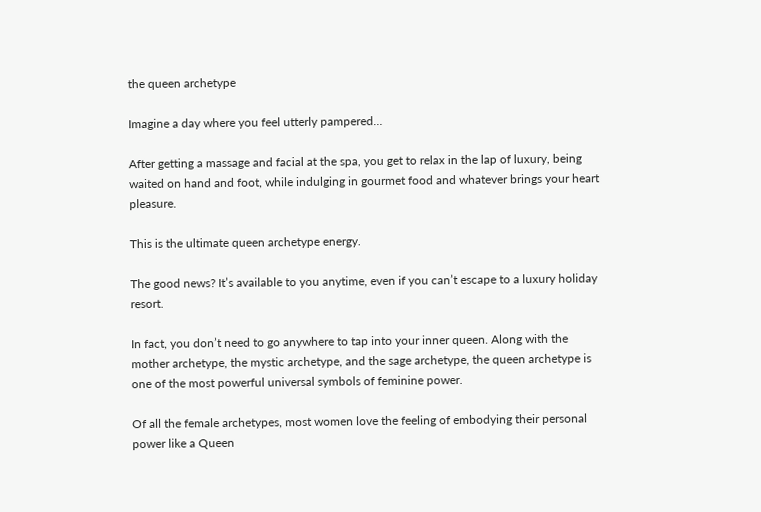the queen archetype

Imagine a day where you feel utterly pampered…

After getting a massage and facial at the spa, you get to relax in the lap of luxury, being waited on hand and foot, while indulging in gourmet food and whatever brings your heart pleasure.

This is the ultimate queen archetype energy.

The good news? It’s available to you anytime, even if you can’t escape to a luxury holiday resort.

In fact, you don’t need to go anywhere to tap into your inner queen. Along with the mother archetype, the mystic archetype, and the sage archetype, the queen archetype is one of the most powerful universal symbols of feminine power.

Of all the female archetypes, most women love the feeling of embodying their personal power like a Queen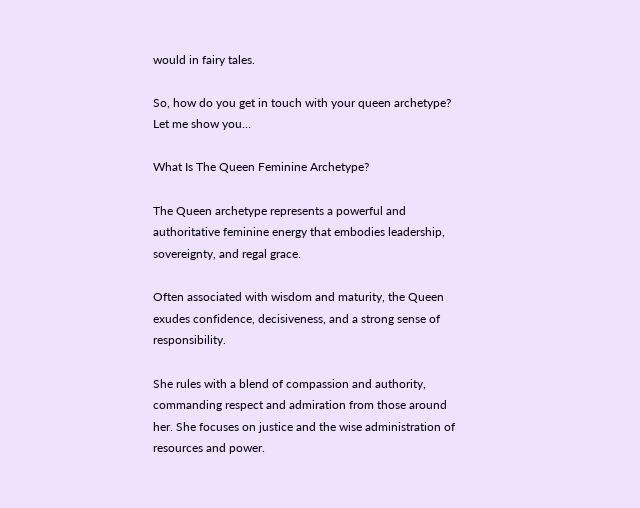would in fairy tales.

So, how do you get in touch with your queen archetype? Let me show you…

What Is The Queen Feminine Archetype?

The Queen archetype represents a powerful and authoritative feminine energy that embodies leadership, sovereignty, and regal grace.

Often associated with wisdom and maturity, the Queen exudes confidence, decisiveness, and a strong sense of responsibility.

She rules with a blend of compassion and authority, commanding respect and admiration from those around her. She focuses on justice and the wise administration of resources and power.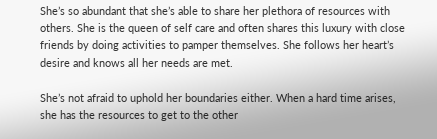She’s so abundant that she’s able to share her plethora of resources with others. She is the queen of self care and often shares this luxury with close friends by doing activities to pamper themselves. She follows her heart’s desire and knows all her needs are met.

She’s not afraid to uphold her boundaries either. When a hard time arises, she has the resources to get to the other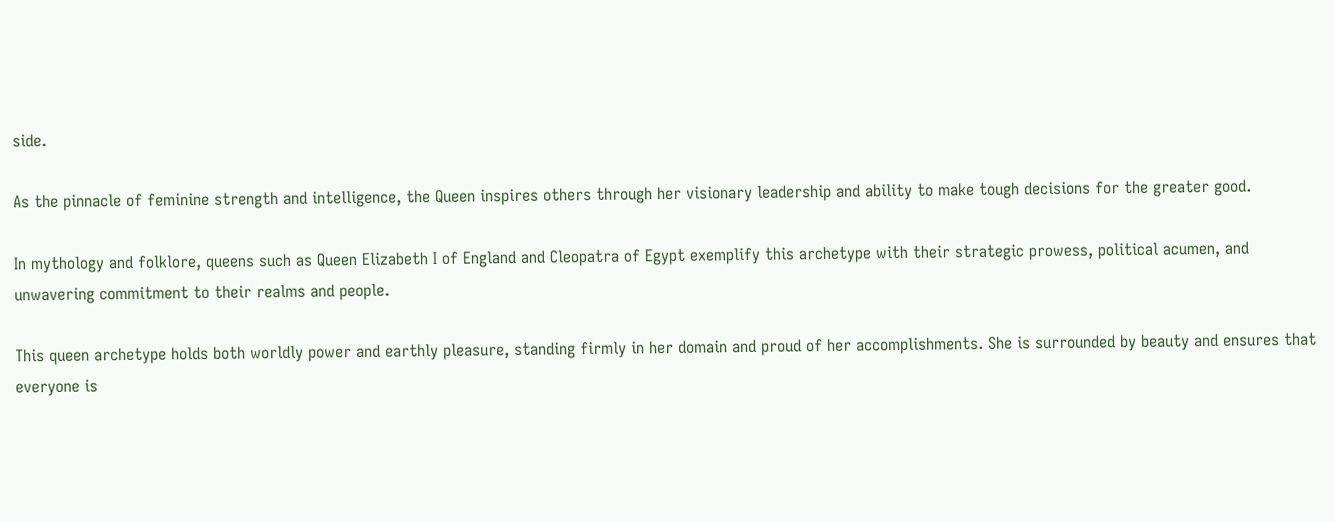side.

As the pinnacle of feminine strength and intelligence, the Queen inspires others through her visionary leadership and ability to make tough decisions for the greater good.

In mythology and folklore, queens such as Queen Elizabeth I of England and Cleopatra of Egypt exemplify this archetype with their strategic prowess, political acumen, and unwavering commitment to their realms and people.

This queen archetype holds both worldly power and earthly pleasure, standing firmly in her domain and proud of her accomplishments. She is surrounded by beauty and ensures that everyone is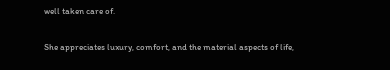well taken care of.

She appreciates luxury, comfort, and the material aspects of life,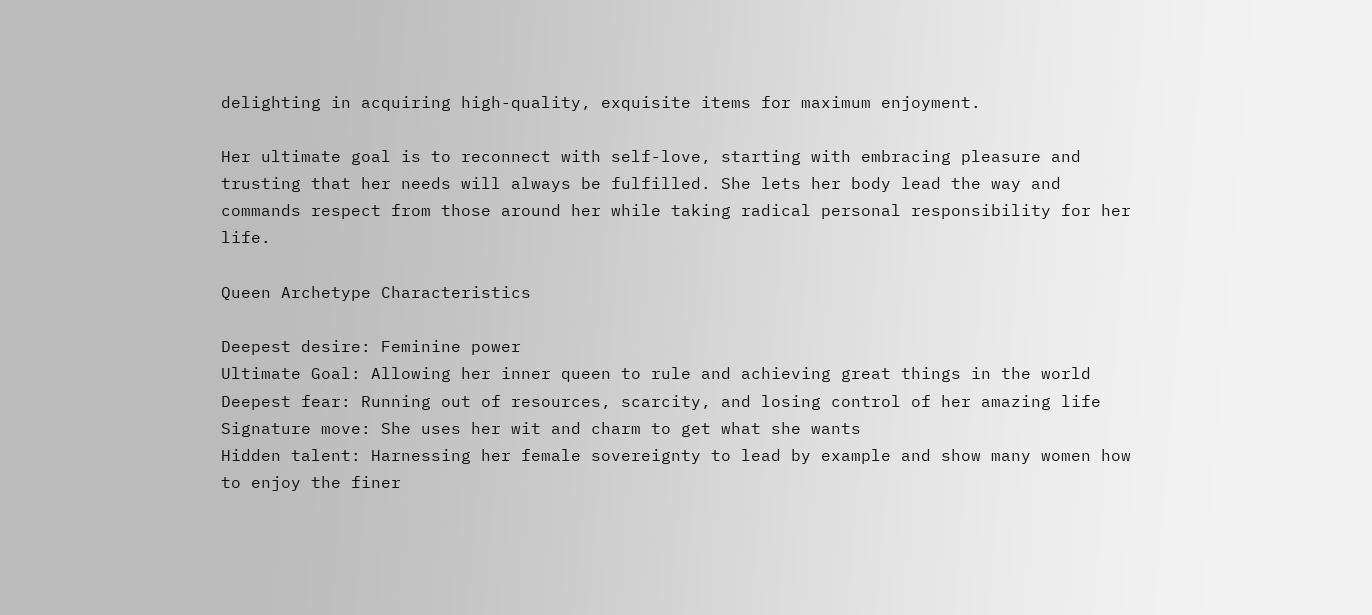delighting in acquiring high-quality, exquisite items for maximum enjoyment.

Her ultimate goal is to reconnect with self-love, starting with embracing pleasure and trusting that her needs will always be fulfilled. She lets her body lead the way and commands respect from those around her while taking radical personal responsibility for her life.

Queen Archetype Characteristics

Deepest desire: Feminine power
Ultimate Goal: Allowing her inner queen to rule and achieving great things in the world
Deepest fear: Running out of resources, scarcity, and losing control of her amazing life
Signature move: She uses her wit and charm to get what she wants
Hidden talent: Harnessing her female sovereignty to lead by example and show many women how to enjoy the finer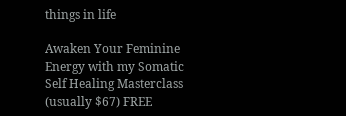things in life

Awaken Your Feminine Energy with my Somatic Self Healing Masterclass (usually $67) FREE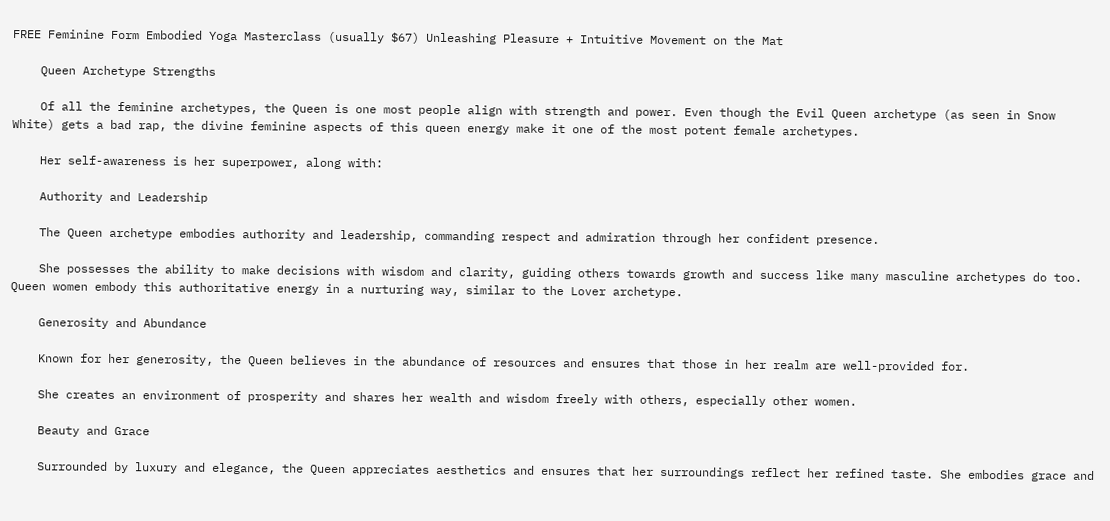FREE Feminine Form Embodied Yoga Masterclass (usually $67) Unleashing Pleasure + Intuitive Movement on the Mat

    Queen Archetype Strengths

    Of all the feminine archetypes, the Queen is one most people align with strength and power. Even though the Evil Queen archetype (as seen in Snow White) gets a bad rap, the divine feminine aspects of this queen energy make it one of the most potent female archetypes.

    Her self-awareness is her superpower, along with:

    Authority and Leadership

    The Queen archetype embodies authority and leadership, commanding respect and admiration through her confident presence.

    She possesses the ability to make decisions with wisdom and clarity, guiding others towards growth and success like many masculine archetypes do too. Queen women embody this authoritative energy in a nurturing way, similar to the Lover archetype.

    Generosity and Abundance

    Known for her generosity, the Queen believes in the abundance of resources and ensures that those in her realm are well-provided for.

    She creates an environment of prosperity and shares her wealth and wisdom freely with others, especially other women.

    Beauty and Grace

    Surrounded by luxury and elegance, the Queen appreciates aesthetics and ensures that her surroundings reflect her refined taste. She embodies grace and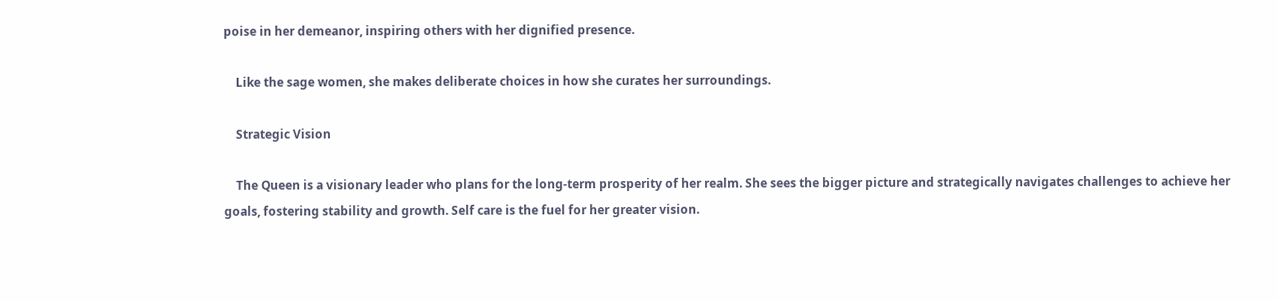poise in her demeanor, inspiring others with her dignified presence.

    Like the sage women, she makes deliberate choices in how she curates her surroundings.

    Strategic Vision

    The Queen is a visionary leader who plans for the long-term prosperity of her realm. She sees the bigger picture and strategically navigates challenges to achieve her goals, fostering stability and growth. Self care is the fuel for her greater vision.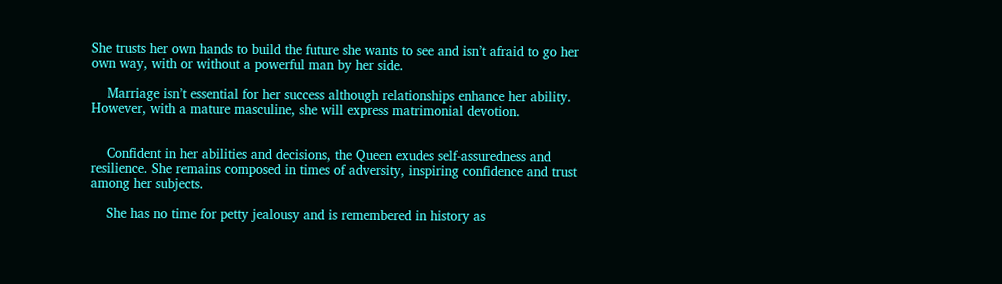She trusts her own hands to build the future she wants to see and isn’t afraid to go her own way, with or without a powerful man by her side.

    Marriage isn’t essential for her success although relationships enhance her ability. However, with a mature masculine, she will express matrimonial devotion.


    Confident in her abilities and decisions, the Queen exudes self-assuredness and resilience. She remains composed in times of adversity, inspiring confidence and trust among her subjects.

    She has no time for petty jealousy and is remembered in history as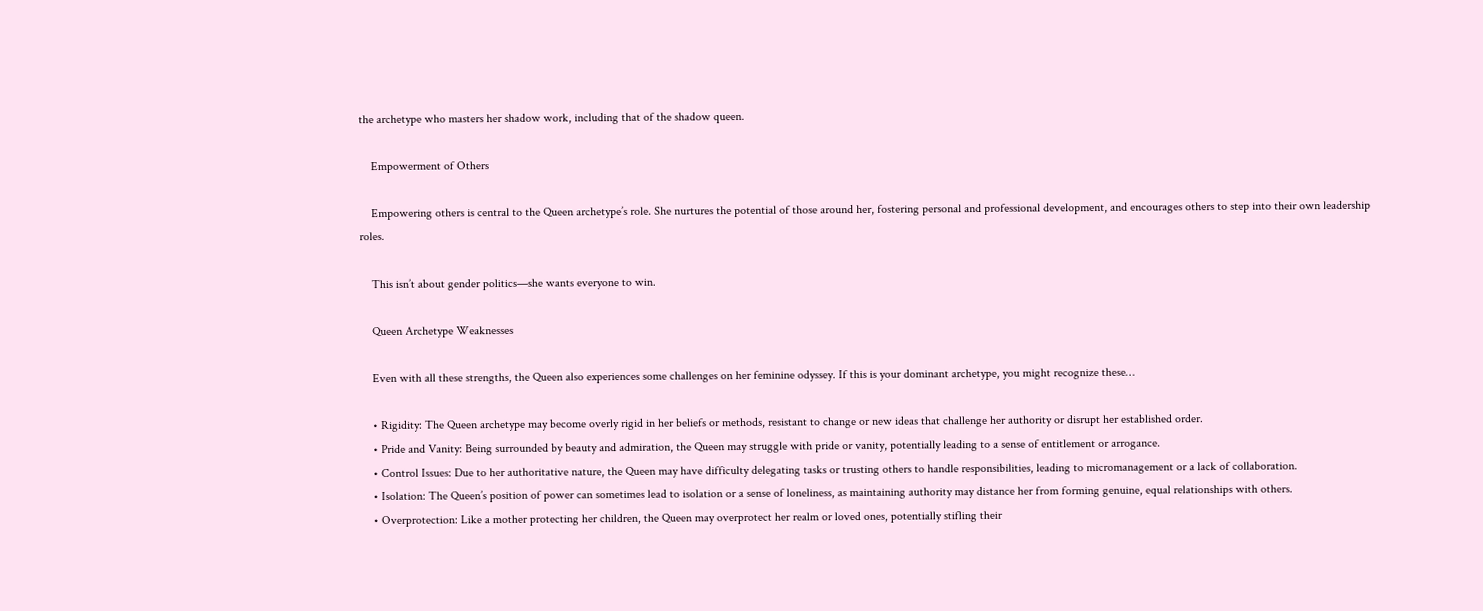the archetype who masters her shadow work, including that of the shadow queen.

    Empowerment of Others

    Empowering others is central to the Queen archetype’s role. She nurtures the potential of those around her, fostering personal and professional development, and encourages others to step into their own leadership roles.

    This isn’t about gender politics—she wants everyone to win.

    Queen Archetype Weaknesses

    Even with all these strengths, the Queen also experiences some challenges on her feminine odyssey. If this is your dominant archetype, you might recognize these…

    • Rigidity: The Queen archetype may become overly rigid in her beliefs or methods, resistant to change or new ideas that challenge her authority or disrupt her established order.
    • Pride and Vanity: Being surrounded by beauty and admiration, the Queen may struggle with pride or vanity, potentially leading to a sense of entitlement or arrogance.
    • Control Issues: Due to her authoritative nature, the Queen may have difficulty delegating tasks or trusting others to handle responsibilities, leading to micromanagement or a lack of collaboration.
    • Isolation: The Queen’s position of power can sometimes lead to isolation or a sense of loneliness, as maintaining authority may distance her from forming genuine, equal relationships with others.
    • Overprotection: Like a mother protecting her children, the Queen may overprotect her realm or loved ones, potentially stifling their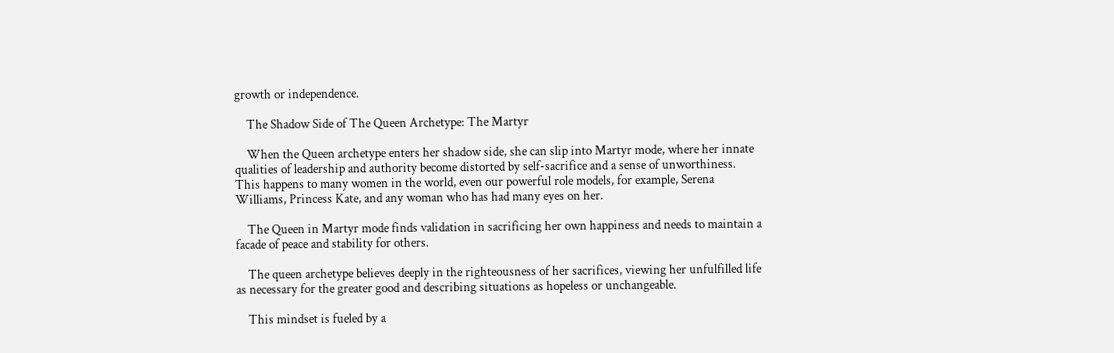growth or independence.

    The Shadow Side of The Queen Archetype: The Martyr

    When the Queen archetype enters her shadow side, she can slip into Martyr mode, where her innate qualities of leadership and authority become distorted by self-sacrifice and a sense of unworthiness. This happens to many women in the world, even our powerful role models, for example, Serena Williams, Princess Kate, and any woman who has had many eyes on her.

    The Queen in Martyr mode finds validation in sacrificing her own happiness and needs to maintain a facade of peace and stability for others.

    The queen archetype believes deeply in the righteousness of her sacrifices, viewing her unfulfilled life as necessary for the greater good and describing situations as hopeless or unchangeable.

    This mindset is fueled by a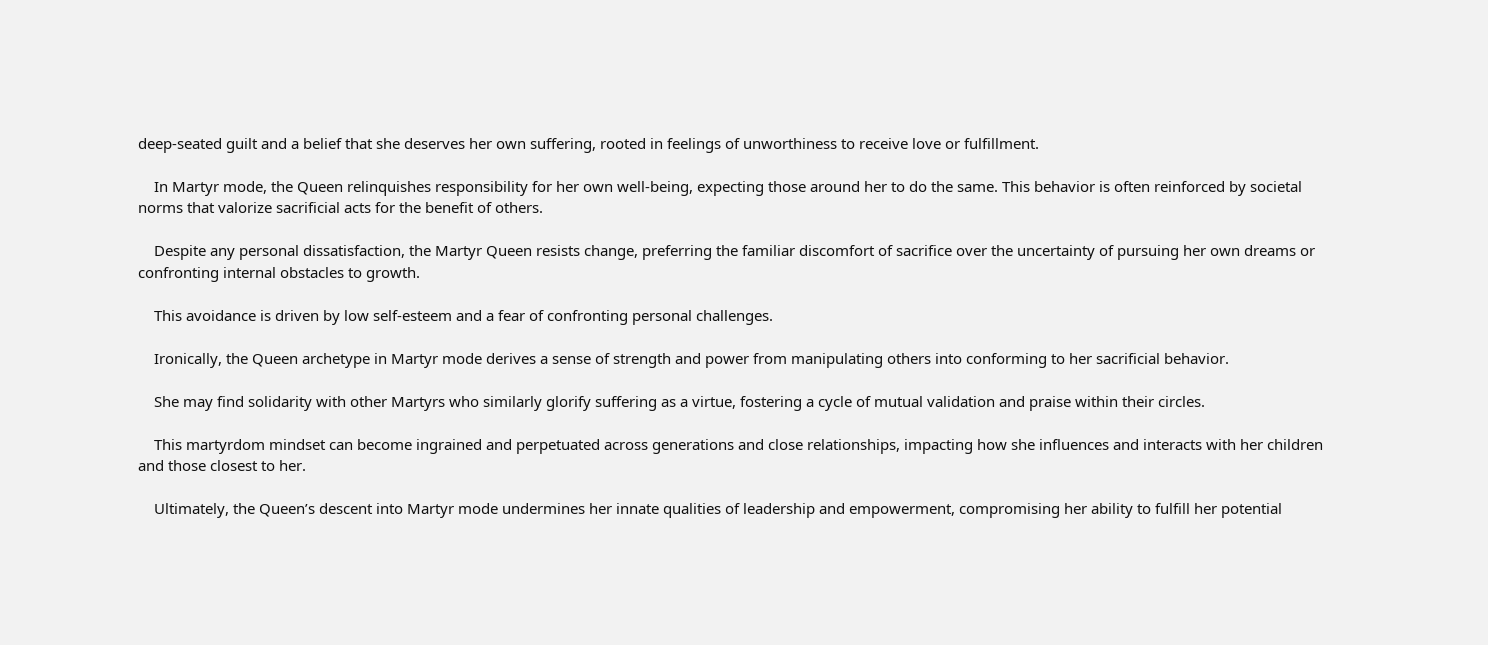deep-seated guilt and a belief that she deserves her own suffering, rooted in feelings of unworthiness to receive love or fulfillment.

    In Martyr mode, the Queen relinquishes responsibility for her own well-being, expecting those around her to do the same. This behavior is often reinforced by societal norms that valorize sacrificial acts for the benefit of others.

    Despite any personal dissatisfaction, the Martyr Queen resists change, preferring the familiar discomfort of sacrifice over the uncertainty of pursuing her own dreams or confronting internal obstacles to growth.

    This avoidance is driven by low self-esteem and a fear of confronting personal challenges.

    Ironically, the Queen archetype in Martyr mode derives a sense of strength and power from manipulating others into conforming to her sacrificial behavior.

    She may find solidarity with other Martyrs who similarly glorify suffering as a virtue, fostering a cycle of mutual validation and praise within their circles.

    This martyrdom mindset can become ingrained and perpetuated across generations and close relationships, impacting how she influences and interacts with her children and those closest to her.

    Ultimately, the Queen’s descent into Martyr mode undermines her innate qualities of leadership and empowerment, compromising her ability to fulfill her potential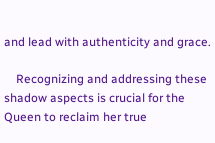and lead with authenticity and grace.

    Recognizing and addressing these shadow aspects is crucial for the Queen to reclaim her true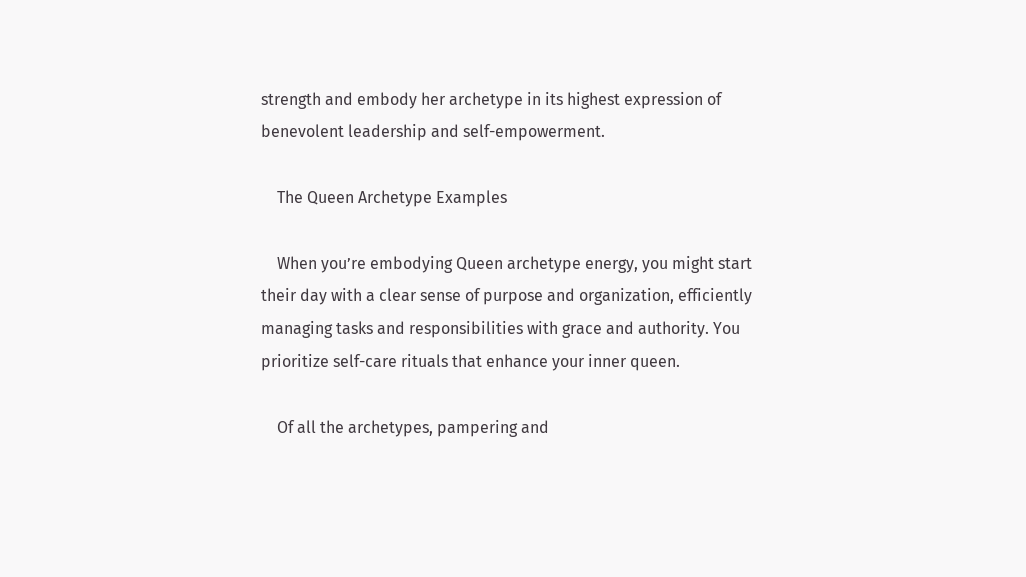strength and embody her archetype in its highest expression of benevolent leadership and self-empowerment.

    The Queen Archetype Examples

    When you’re embodying Queen archetype energy, you might start their day with a clear sense of purpose and organization, efficiently managing tasks and responsibilities with grace and authority. You prioritize self-care rituals that enhance your inner queen.

    Of all the archetypes, pampering and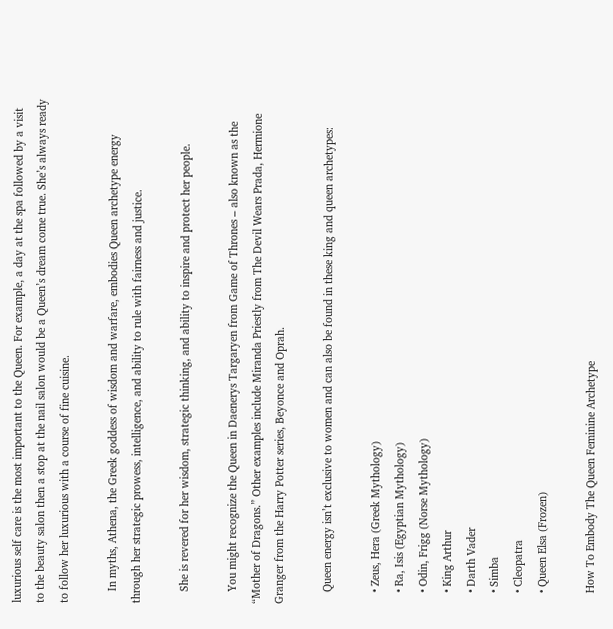luxurious self care is the most important to the Queen. For example, a day at the spa followed by a visit to the beauty salon then a stop at the nail salon would be a Queen’s dream come true. She’s always ready to follow her luxurious with a course of fine cuisine.

    In myths, Athena, the Greek goddess of wisdom and warfare, embodies Queen archetype energy through her strategic prowess, intelligence, and ability to rule with fairness and justice.

    She is revered for her wisdom, strategic thinking, and ability to inspire and protect her people.

    You might recognize the Queen in Daenerys Targaryen from Game of Thrones – also known as the “Mother of Dragons.” Other examples include Miranda Priestly from The Devil Wears Prada, Hermione Granger from the Harry Potter series, Beyonce and Oprah.

    Queen energy isn’t exclusive to women and can also be found in these king and queen archetypes:

    • Zeus, Hera (Greek Mythology)
    • Ra, Isis (Egyptian Mythology)
    • Odin, Frigg (Norse Mythology)
    • King Arthur
    • Darth Vader
    • Simba
    • Cleopatra
    • Queen Elsa (Frozen)

    How To Embody The Queen Feminine Archetype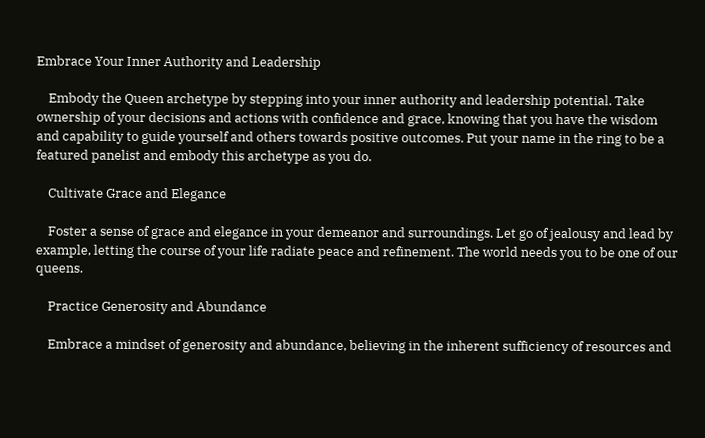Embrace Your Inner Authority and Leadership

    Embody the Queen archetype by stepping into your inner authority and leadership potential. Take ownership of your decisions and actions with confidence and grace, knowing that you have the wisdom and capability to guide yourself and others towards positive outcomes. Put your name in the ring to be a featured panelist and embody this archetype as you do.

    Cultivate Grace and Elegance

    Foster a sense of grace and elegance in your demeanor and surroundings. Let go of jealousy and lead by example, letting the course of your life radiate peace and refinement. The world needs you to be one of our queens.

    Practice Generosity and Abundance

    Embrace a mindset of generosity and abundance, believing in the inherent sufficiency of resources and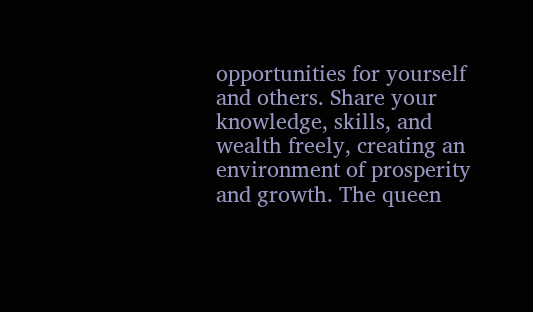opportunities for yourself and others. Share your knowledge, skills, and wealth freely, creating an environment of prosperity and growth. The queen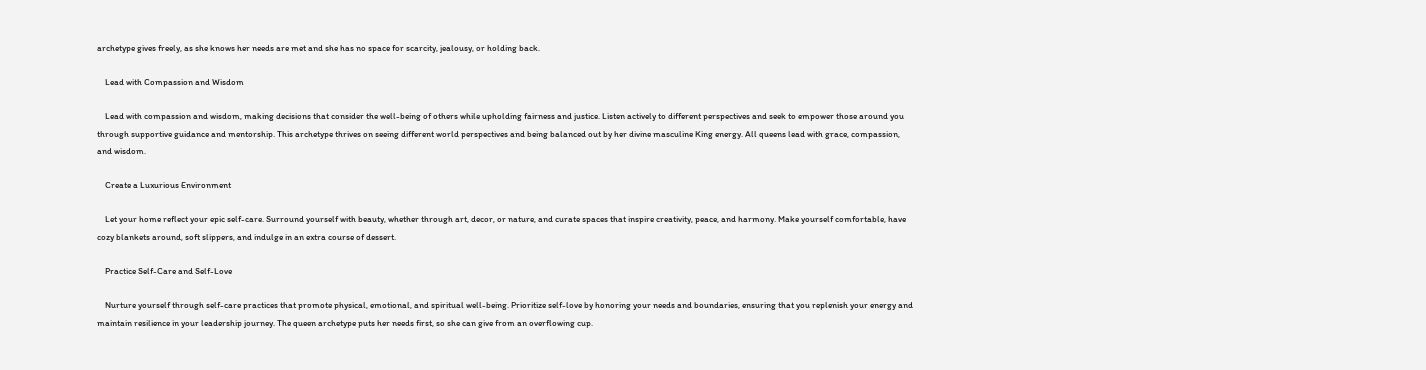archetype gives freely, as she knows her needs are met and she has no space for scarcity, jealousy, or holding back.

    Lead with Compassion and Wisdom

    Lead with compassion and wisdom, making decisions that consider the well-being of others while upholding fairness and justice. Listen actively to different perspectives and seek to empower those around you through supportive guidance and mentorship. This archetype thrives on seeing different world perspectives and being balanced out by her divine masculine King energy. All queens lead with grace, compassion, and wisdom.

    Create a Luxurious Environment

    Let your home reflect your epic self-care. Surround yourself with beauty, whether through art, decor, or nature, and curate spaces that inspire creativity, peace, and harmony. Make yourself comfortable, have cozy blankets around, soft slippers, and indulge in an extra course of dessert.

    Practice Self-Care and Self-Love

    Nurture yourself through self-care practices that promote physical, emotional, and spiritual well-being. Prioritize self-love by honoring your needs and boundaries, ensuring that you replenish your energy and maintain resilience in your leadership journey. The queen archetype puts her needs first, so she can give from an overflowing cup.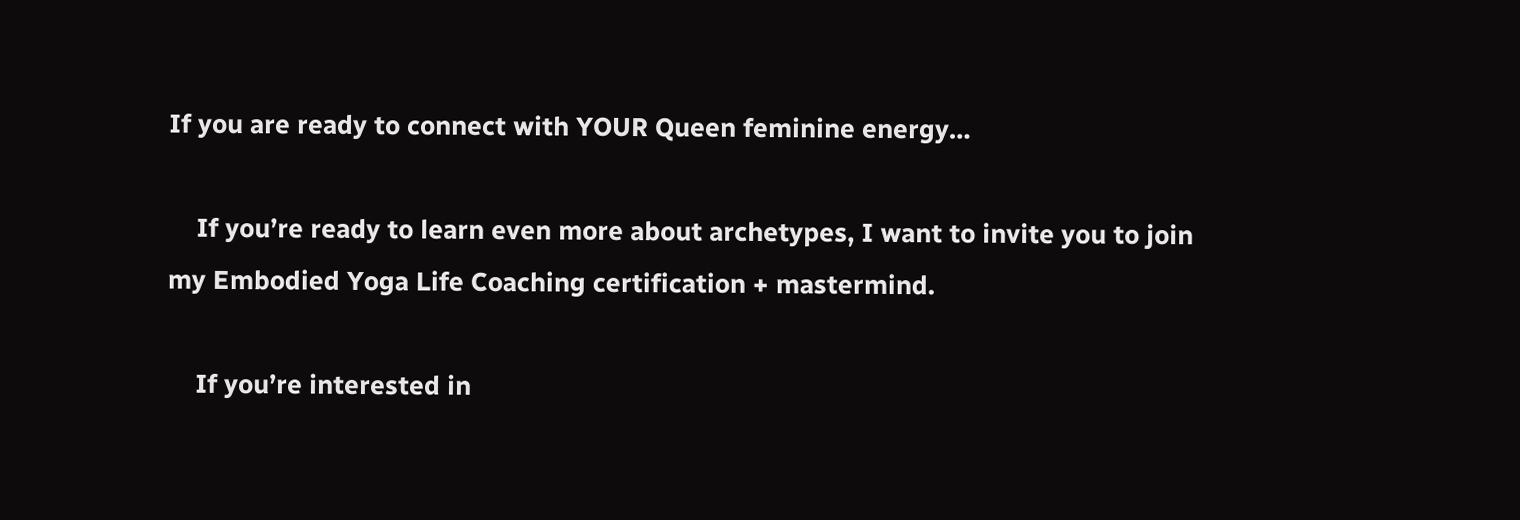If you are ready to connect with YOUR Queen feminine energy…

    If you’re ready to learn even more about archetypes, I want to invite you to join my Embodied Yoga Life Coaching certification + mastermind.

    If you’re interested in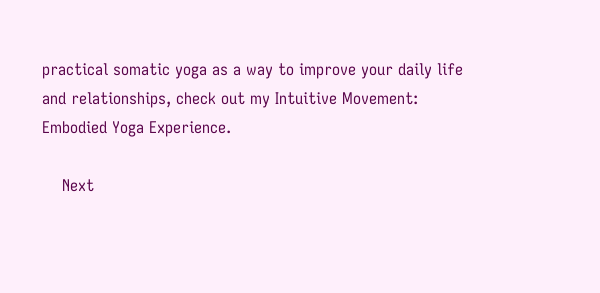practical somatic yoga as a way to improve your daily life and relationships, check out my Intuitive Movement: Embodied Yoga Experience.

    Next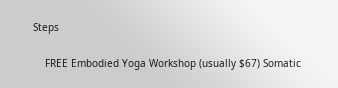Steps

    FREE Embodied Yoga Workshop (usually $67) Somatic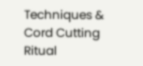Techniques & Cord Cutting Ritual